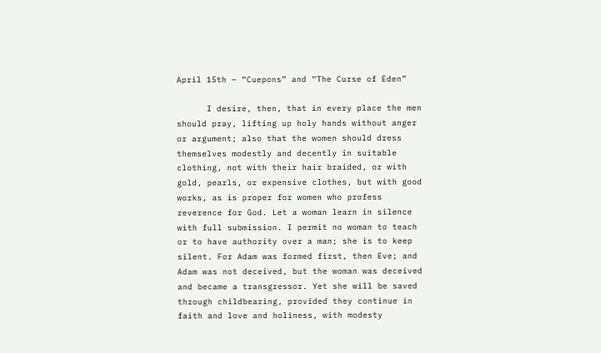April 15th – “Cuepons” and “The Curse of Eden”

      I desire, then, that in every place the men should pray, lifting up holy hands without anger or argument; also that the women should dress themselves modestly and decently in suitable clothing, not with their hair braided, or with gold, pearls, or expensive clothes, but with good works, as is proper for women who profess reverence for God. Let a woman learn in silence with full submission. I permit no woman to teach or to have authority over a man; she is to keep silent. For Adam was formed first, then Eve; and Adam was not deceived, but the woman was deceived and became a transgressor. Yet she will be saved through childbearing, provided they continue in faith and love and holiness, with modesty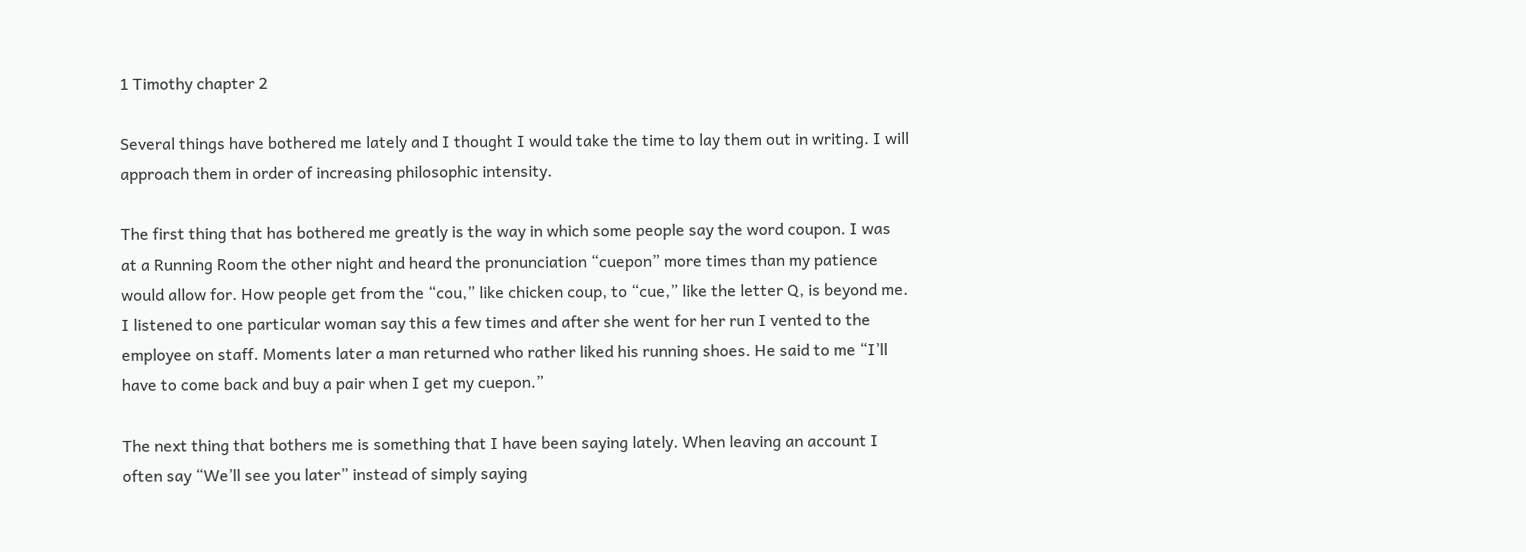1 Timothy chapter 2

Several things have bothered me lately and I thought I would take the time to lay them out in writing. I will approach them in order of increasing philosophic intensity.

The first thing that has bothered me greatly is the way in which some people say the word coupon. I was at a Running Room the other night and heard the pronunciation “cuepon” more times than my patience would allow for. How people get from the “cou,” like chicken coup, to “cue,” like the letter Q, is beyond me. I listened to one particular woman say this a few times and after she went for her run I vented to the employee on staff. Moments later a man returned who rather liked his running shoes. He said to me “I’ll have to come back and buy a pair when I get my cuepon.”

The next thing that bothers me is something that I have been saying lately. When leaving an account I often say “We’ll see you later” instead of simply saying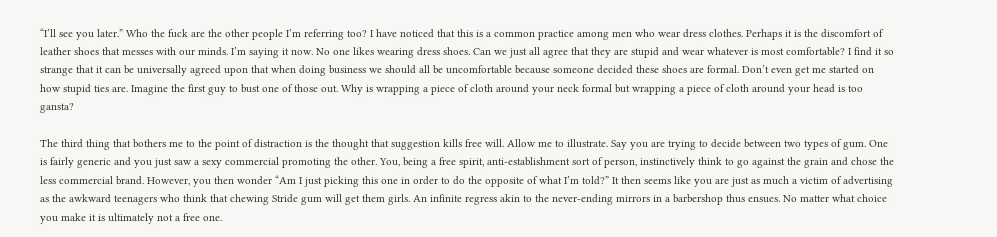“I’ll see you later.” Who the fuck are the other people I’m referring too? I have noticed that this is a common practice among men who wear dress clothes. Perhaps it is the discomfort of leather shoes that messes with our minds. I’m saying it now. No one likes wearing dress shoes. Can we just all agree that they are stupid and wear whatever is most comfortable? I find it so strange that it can be universally agreed upon that when doing business we should all be uncomfortable because someone decided these shoes are formal. Don’t even get me started on how stupid ties are. Imagine the first guy to bust one of those out. Why is wrapping a piece of cloth around your neck formal but wrapping a piece of cloth around your head is too gansta?

The third thing that bothers me to the point of distraction is the thought that suggestion kills free will. Allow me to illustrate. Say you are trying to decide between two types of gum. One is fairly generic and you just saw a sexy commercial promoting the other. You, being a free spirit, anti-establishment sort of person, instinctively think to go against the grain and chose the less commercial brand. However, you then wonder “Am I just picking this one in order to do the opposite of what I’m told?” It then seems like you are just as much a victim of advertising as the awkward teenagers who think that chewing Stride gum will get them girls. An infinite regress akin to the never-ending mirrors in a barbershop thus ensues. No matter what choice you make it is ultimately not a free one.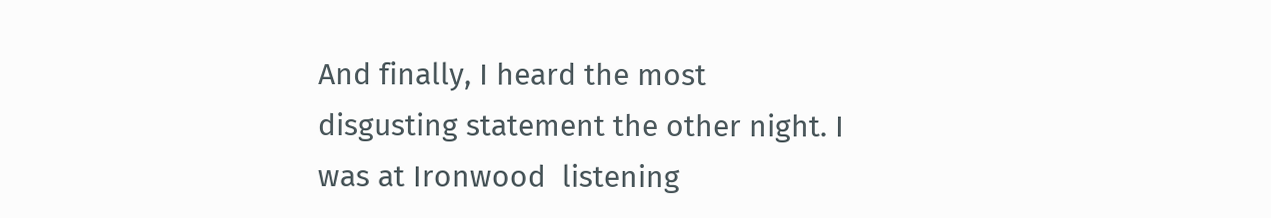And finally, I heard the most disgusting statement the other night. I was at Ironwood  listening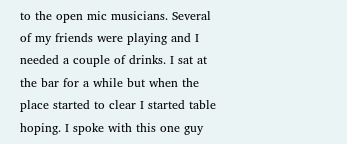to the open mic musicians. Several of my friends were playing and I needed a couple of drinks. I sat at the bar for a while but when the place started to clear I started table hoping. I spoke with this one guy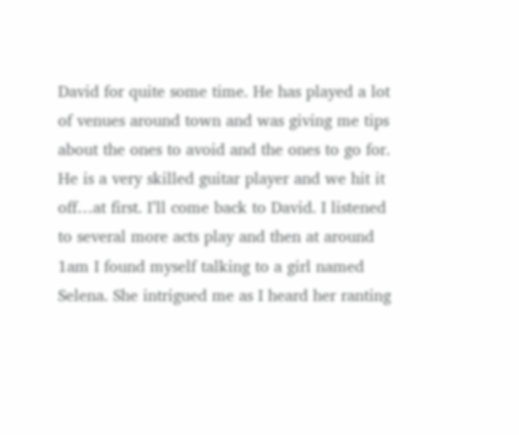David for quite some time. He has played a lot of venues around town and was giving me tips about the ones to avoid and the ones to go for. He is a very skilled guitar player and we hit it off…at first. I’ll come back to David. I listened to several more acts play and then at around 1am I found myself talking to a girl named Selena. She intrigued me as I heard her ranting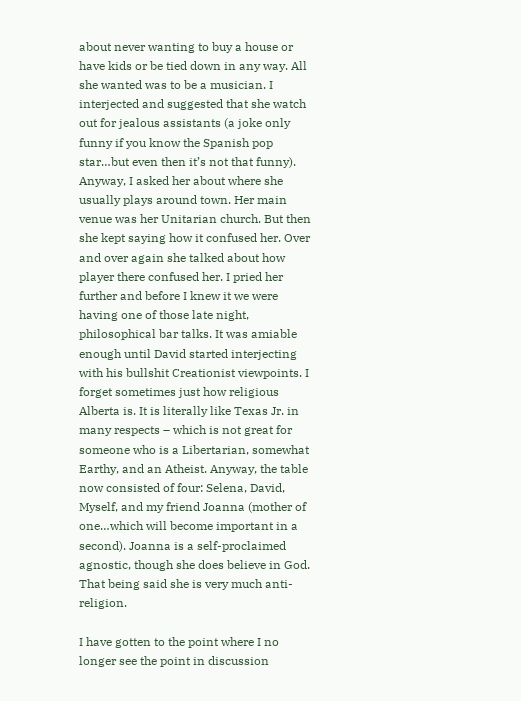about never wanting to buy a house or have kids or be tied down in any way. All she wanted was to be a musician. I interjected and suggested that she watch out for jealous assistants (a joke only funny if you know the Spanish pop star…but even then it’s not that funny). Anyway, I asked her about where she usually plays around town. Her main venue was her Unitarian church. But then she kept saying how it confused her. Over and over again she talked about how player there confused her. I pried her further and before I knew it we were having one of those late night, philosophical bar talks. It was amiable enough until David started interjecting with his bullshit Creationist viewpoints. I forget sometimes just how religious Alberta is. It is literally like Texas Jr. in many respects – which is not great for someone who is a Libertarian, somewhat Earthy, and an Atheist. Anyway, the table now consisted of four: Selena, David, Myself, and my friend Joanna (mother of one…which will become important in a second). Joanna is a self-proclaimed agnostic, though she does believe in God. That being said she is very much anti-religion.

I have gotten to the point where I no longer see the point in discussion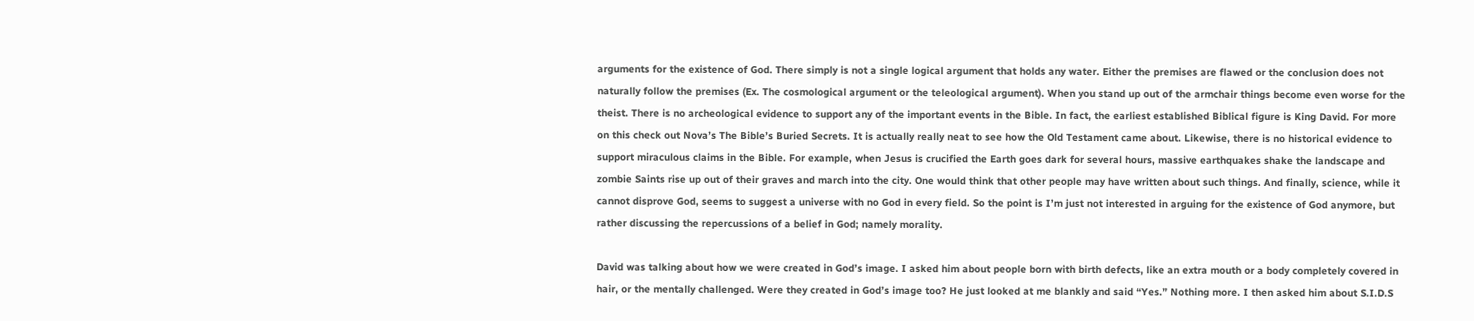arguments for the existence of God. There simply is not a single logical argument that holds any water. Either the premises are flawed or the conclusion does not naturally follow the premises (Ex. The cosmological argument or the teleological argument). When you stand up out of the armchair things become even worse for the theist. There is no archeological evidence to support any of the important events in the Bible. In fact, the earliest established Biblical figure is King David. For more on this check out Nova’s The Bible’s Buried Secrets. It is actually really neat to see how the Old Testament came about. Likewise, there is no historical evidence to support miraculous claims in the Bible. For example, when Jesus is crucified the Earth goes dark for several hours, massive earthquakes shake the landscape and zombie Saints rise up out of their graves and march into the city. One would think that other people may have written about such things. And finally, science, while it cannot disprove God, seems to suggest a universe with no God in every field. So the point is I’m just not interested in arguing for the existence of God anymore, but rather discussing the repercussions of a belief in God; namely morality.

David was talking about how we were created in God’s image. I asked him about people born with birth defects, like an extra mouth or a body completely covered in hair, or the mentally challenged. Were they created in God’s image too? He just looked at me blankly and said “Yes.” Nothing more. I then asked him about S.I.D.S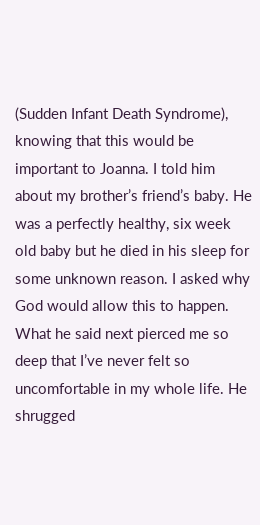(Sudden Infant Death Syndrome), knowing that this would be important to Joanna. I told him about my brother’s friend’s baby. He was a perfectly healthy, six week old baby but he died in his sleep for some unknown reason. I asked why God would allow this to happen. What he said next pierced me so deep that I’ve never felt so uncomfortable in my whole life. He shrugged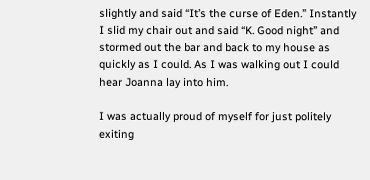slightly and said “It’s the curse of Eden.” Instantly I slid my chair out and said “K. Good night” and stormed out the bar and back to my house as quickly as I could. As I was walking out I could hear Joanna lay into him.

I was actually proud of myself for just politely exiting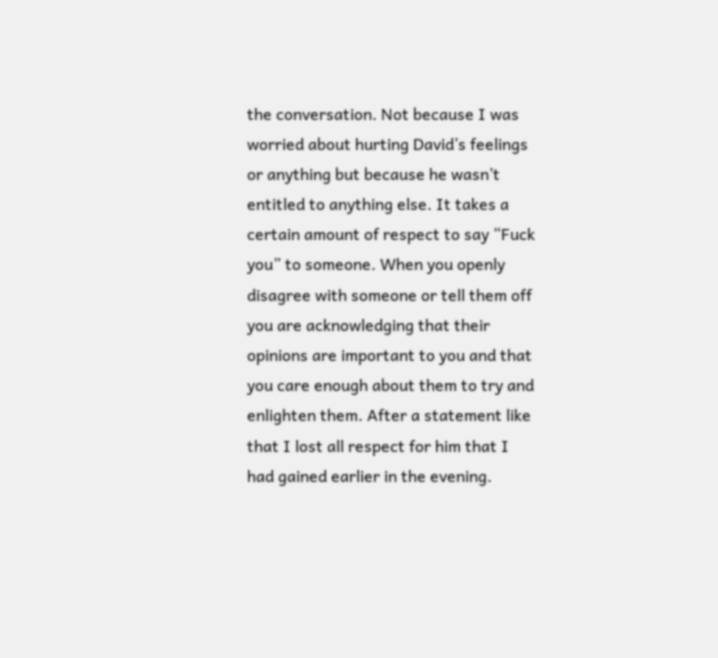the conversation. Not because I was worried about hurting David’s feelings or anything but because he wasn’t entitled to anything else. It takes a certain amount of respect to say “Fuck you” to someone. When you openly disagree with someone or tell them off you are acknowledging that their opinions are important to you and that you care enough about them to try and enlighten them. After a statement like that I lost all respect for him that I had gained earlier in the evening.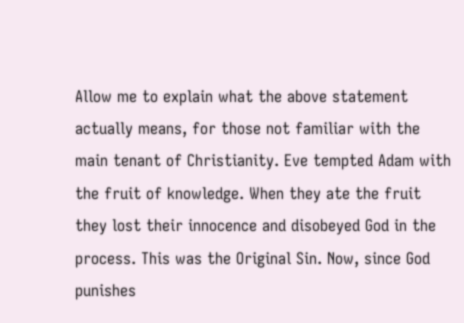Allow me to explain what the above statement actually means, for those not familiar with the main tenant of Christianity. Eve tempted Adam with the fruit of knowledge. When they ate the fruit they lost their innocence and disobeyed God in the process. This was the Original Sin. Now, since God punishes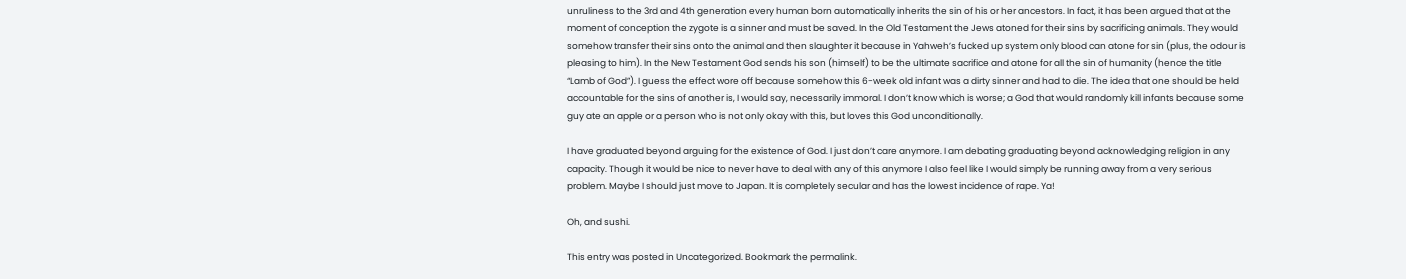unruliness to the 3rd and 4th generation every human born automatically inherits the sin of his or her ancestors. In fact, it has been argued that at the moment of conception the zygote is a sinner and must be saved. In the Old Testament the Jews atoned for their sins by sacrificing animals. They would somehow transfer their sins onto the animal and then slaughter it because in Yahweh’s fucked up system only blood can atone for sin (plus, the odour is pleasing to him). In the New Testament God sends his son (himself) to be the ultimate sacrifice and atone for all the sin of humanity (hence the title “Lamb of God”). I guess the effect wore off because somehow this 6-week old infant was a dirty sinner and had to die. The idea that one should be held accountable for the sins of another is, I would say, necessarily immoral. I don’t know which is worse; a God that would randomly kill infants because some guy ate an apple or a person who is not only okay with this, but loves this God unconditionally.

I have graduated beyond arguing for the existence of God. I just don’t care anymore. I am debating graduating beyond acknowledging religion in any capacity. Though it would be nice to never have to deal with any of this anymore I also feel like I would simply be running away from a very serious problem. Maybe I should just move to Japan. It is completely secular and has the lowest incidence of rape. Ya!

Oh, and sushi.

This entry was posted in Uncategorized. Bookmark the permalink.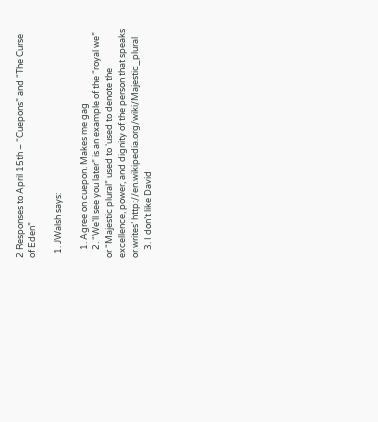2 Responses to April 15th – “Cuepons” and “The Curse of Eden”

  1. JWalsh says:

    1. Agree on cuepon. Makes me gag
    2. “We’ll see you later” is an example of the “royal we” or “Majestic plural” used to ‘used to denote the excellence, power, and dignity of the person that speaks or writes’ http://en.wikipedia.org/wiki/Majestic_plural
    3. I don’t like David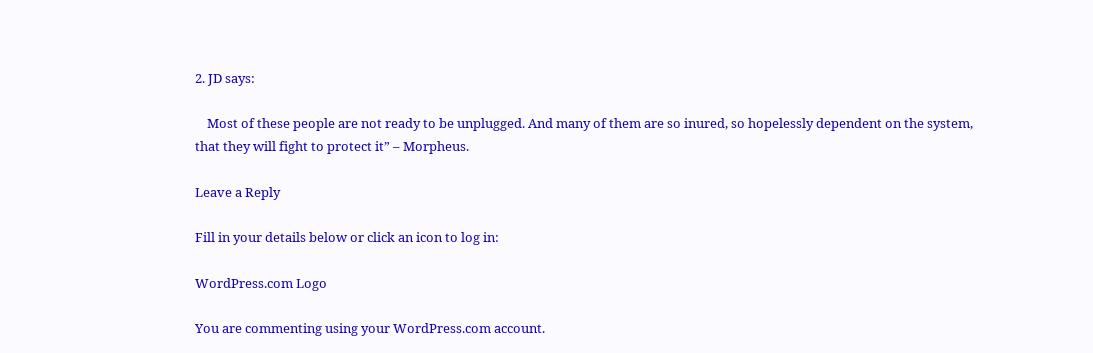2. JD says:

    Most of these people are not ready to be unplugged. And many of them are so inured, so hopelessly dependent on the system, that they will fight to protect it” – Morpheus.

Leave a Reply

Fill in your details below or click an icon to log in:

WordPress.com Logo

You are commenting using your WordPress.com account.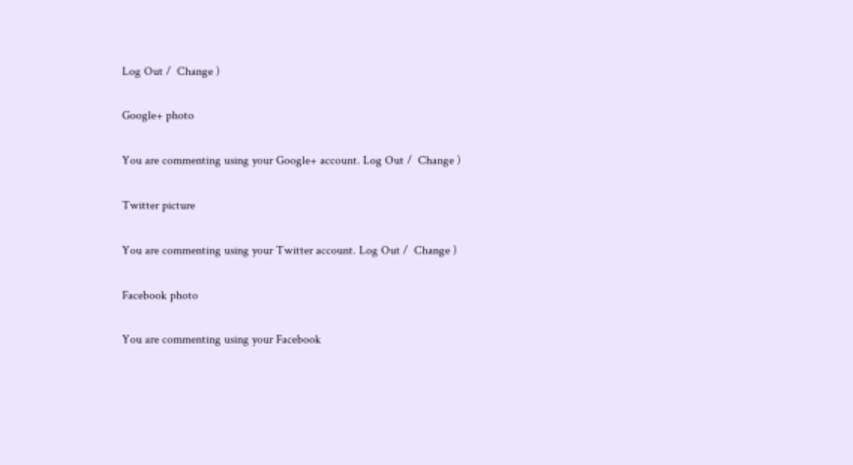Log Out /  Change )

Google+ photo

You are commenting using your Google+ account. Log Out /  Change )

Twitter picture

You are commenting using your Twitter account. Log Out /  Change )

Facebook photo

You are commenting using your Facebook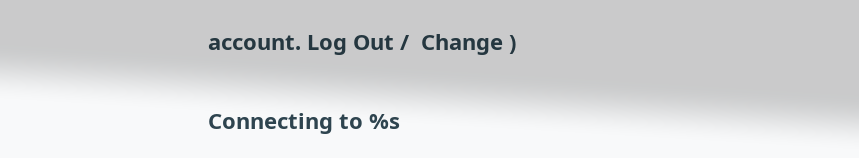account. Log Out /  Change )

Connecting to %s